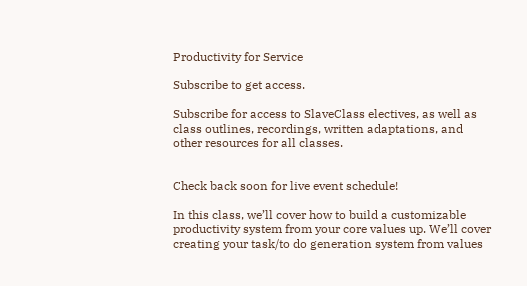Productivity for Service

Subscribe to get access.

Subscribe for access to SlaveClass electives, as well as class outlines, recordings, written adaptations, and other resources for all classes.


Check back soon for live event schedule!

In this class, we’ll cover how to build a customizable productivity system from your core values up. We’ll cover creating your task/to do generation system from values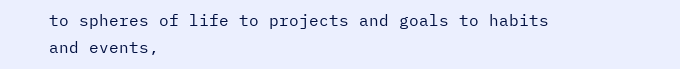to spheres of life to projects and goals to habits and events,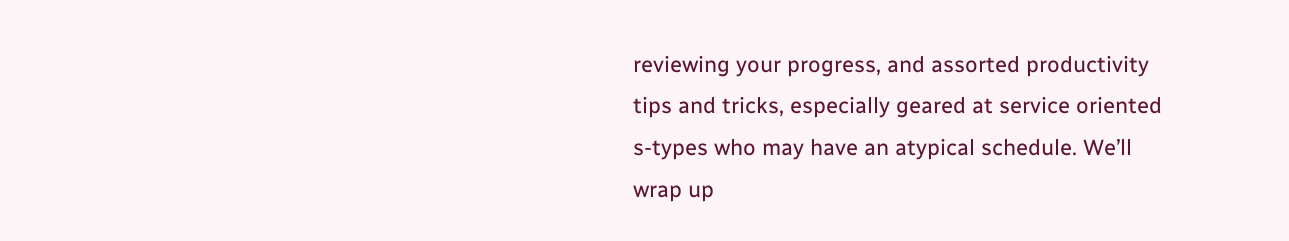reviewing your progress, and assorted productivity tips and tricks, especially geared at service oriented s-types who may have an atypical schedule. We’ll wrap up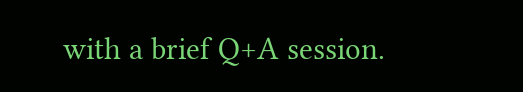with a brief Q+A session.